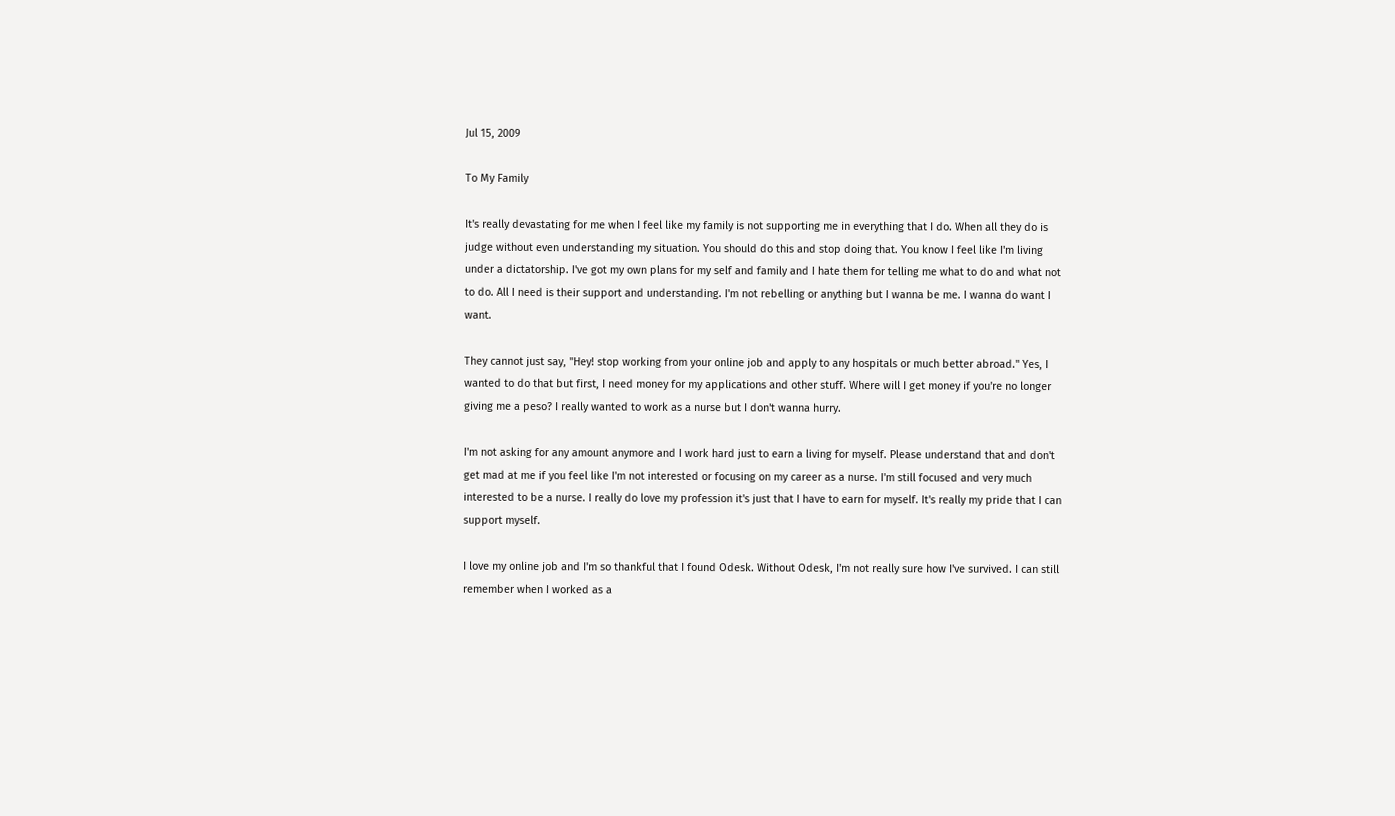Jul 15, 2009

To My Family

It's really devastating for me when I feel like my family is not supporting me in everything that I do. When all they do is judge without even understanding my situation. You should do this and stop doing that. You know I feel like I'm living under a dictatorship. I've got my own plans for my self and family and I hate them for telling me what to do and what not to do. All I need is their support and understanding. I'm not rebelling or anything but I wanna be me. I wanna do want I want.

They cannot just say, "Hey! stop working from your online job and apply to any hospitals or much better abroad." Yes, I wanted to do that but first, I need money for my applications and other stuff. Where will I get money if you're no longer giving me a peso? I really wanted to work as a nurse but I don't wanna hurry.

I'm not asking for any amount anymore and I work hard just to earn a living for myself. Please understand that and don't get mad at me if you feel like I'm not interested or focusing on my career as a nurse. I'm still focused and very much interested to be a nurse. I really do love my profession it's just that I have to earn for myself. It's really my pride that I can support myself.

I love my online job and I'm so thankful that I found Odesk. Without Odesk, I'm not really sure how I've survived. I can still remember when I worked as a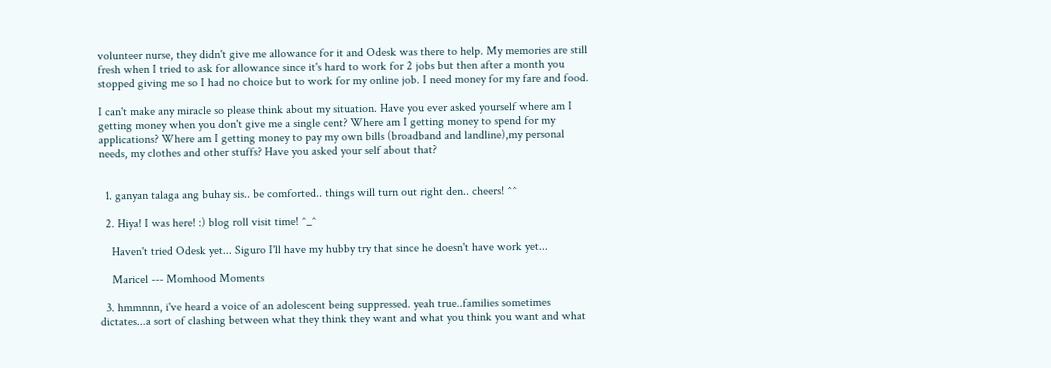volunteer nurse, they didn't give me allowance for it and Odesk was there to help. My memories are still fresh when I tried to ask for allowance since it's hard to work for 2 jobs but then after a month you stopped giving me so I had no choice but to work for my online job. I need money for my fare and food.

I can't make any miracle so please think about my situation. Have you ever asked yourself where am I getting money when you don't give me a single cent? Where am I getting money to spend for my applications? Where am I getting money to pay my own bills (broadband and landline),my personal needs, my clothes and other stuffs? Have you asked your self about that?


  1. ganyan talaga ang buhay sis.. be comforted.. things will turn out right den.. cheers! ^^

  2. Hiya! I was here! :) blog roll visit time! ^_^

    Haven't tried Odesk yet... Siguro I'll have my hubby try that since he doesn't have work yet...

    Maricel --- Momhood Moments

  3. hmmnnn, i've heard a voice of an adolescent being suppressed. yeah true..families sometimes dictates...a sort of clashing between what they think they want and what you think you want and what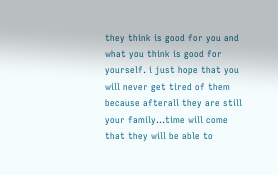they think is good for you and what you think is good for yourself. i just hope that you will never get tired of them because afterall they are still your family...time will come that they will be able to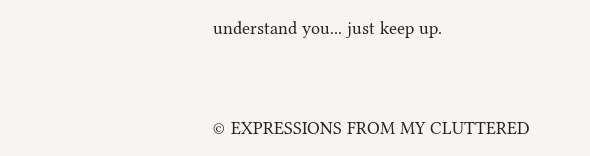understand you... just keep up.



© EXPRESSIONS FROM MY CLUTTERED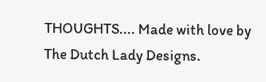THOUGHTS.... Made with love by The Dutch Lady Designs.